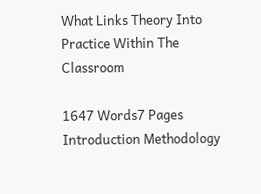What Links Theory Into Practice Within The Classroom

1647 Words7 Pages
Introduction Methodology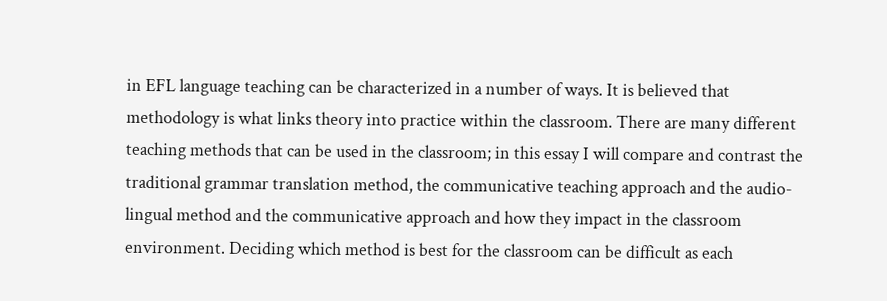in EFL language teaching can be characterized in a number of ways. It is believed that methodology is what links theory into practice within the classroom. There are many different teaching methods that can be used in the classroom; in this essay I will compare and contrast the traditional grammar translation method, the communicative teaching approach and the audio-lingual method and the communicative approach and how they impact in the classroom environment. Deciding which method is best for the classroom can be difficult as each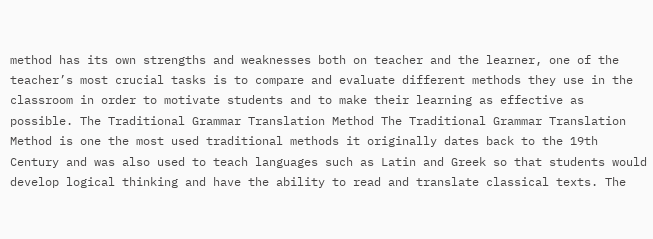method has its own strengths and weaknesses both on teacher and the learner, one of the teacher’s most crucial tasks is to compare and evaluate different methods they use in the classroom in order to motivate students and to make their learning as effective as possible. The Traditional Grammar Translation Method The Traditional Grammar Translation Method is one the most used traditional methods it originally dates back to the 19th Century and was also used to teach languages such as Latin and Greek so that students would develop logical thinking and have the ability to read and translate classical texts. The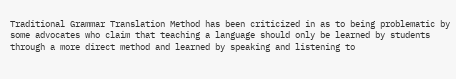Traditional Grammar Translation Method has been criticized in as to being problematic by some advocates who claim that teaching a language should only be learned by students through a more direct method and learned by speaking and listening to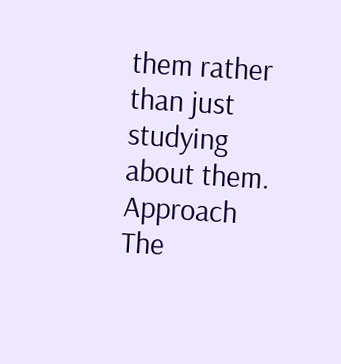them rather than just studying about them. Approach The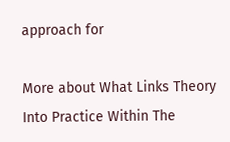approach for

More about What Links Theory Into Practice Within The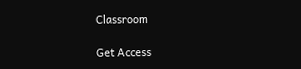Classroom

Get Access